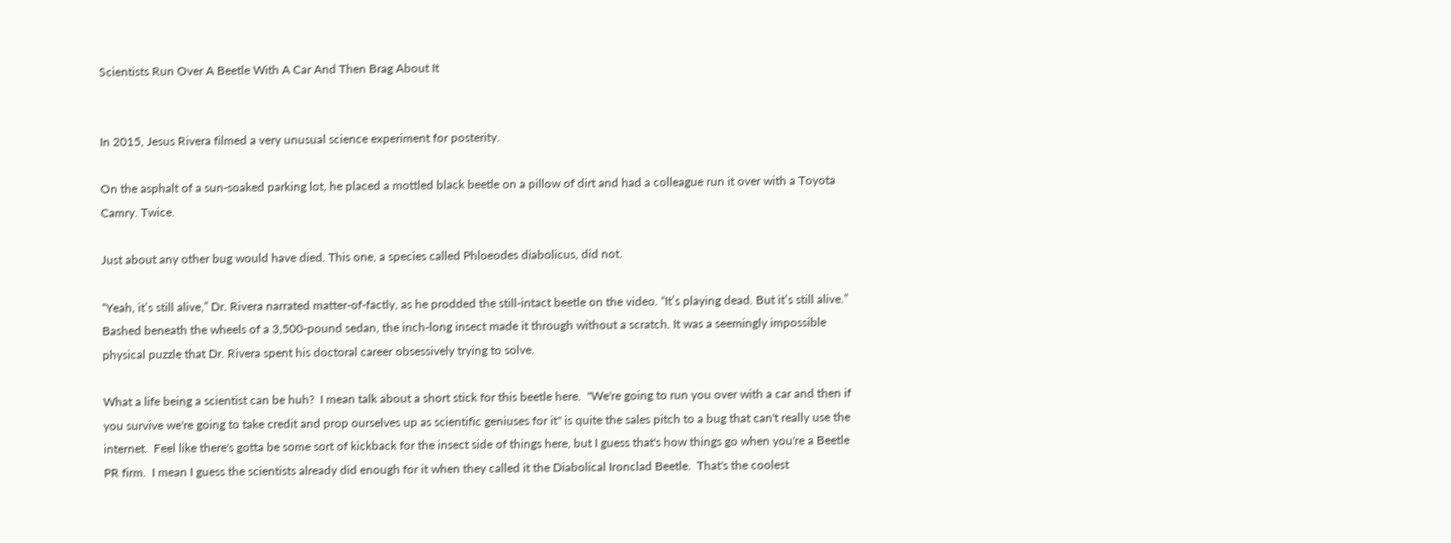Scientists Run Over A Beetle With A Car And Then Brag About It


In 2015, Jesus Rivera filmed a very unusual science experiment for posterity.

On the asphalt of a sun-soaked parking lot, he placed a mottled black beetle on a pillow of dirt and had a colleague run it over with a Toyota Camry. Twice.

Just about any other bug would have died. This one, a species called Phloeodes diabolicus, did not.

“Yeah, it’s still alive,” Dr. Rivera narrated matter-of-factly, as he prodded the still-intact beetle on the video. “It’s playing dead. But it’s still alive.”  Bashed beneath the wheels of a 3,500-pound sedan, the inch-long insect made it through without a scratch. It was a seemingly impossible physical puzzle that Dr. Rivera spent his doctoral career obsessively trying to solve.

What a life being a scientist can be huh?  I mean talk about a short stick for this beetle here.  "We're going to run you over with a car and then if you survive we're going to take credit and prop ourselves up as scientific geniuses for it" is quite the sales pitch to a bug that can't really use the internet.  Feel like there's gotta be some sort of kickback for the insect side of things here, but I guess that's how things go when you're a Beetle PR firm.  I mean I guess the scientists already did enough for it when they called it the Diabolical Ironclad Beetle.  That's the coolest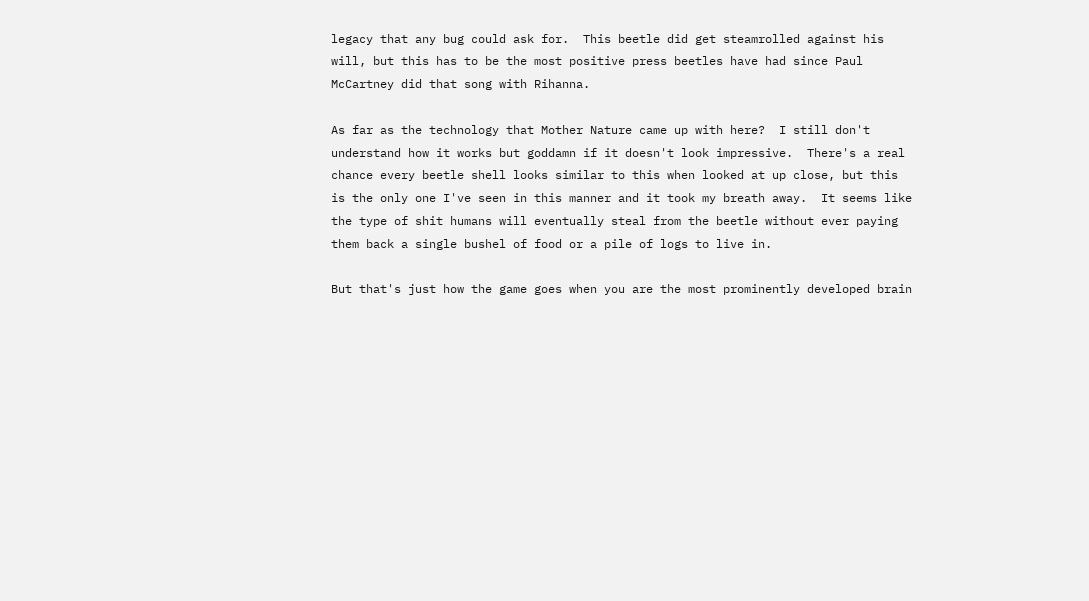legacy that any bug could ask for.  This beetle did get steamrolled against his will, but this has to be the most positive press beetles have had since Paul McCartney did that song with Rihanna.

As far as the technology that Mother Nature came up with here?  I still don't understand how it works but goddamn if it doesn't look impressive.  There's a real chance every beetle shell looks similar to this when looked at up close, but this is the only one I've seen in this manner and it took my breath away.  It seems like the type of shit humans will eventually steal from the beetle without ever paying them back a single bushel of food or a pile of logs to live in.

But that's just how the game goes when you are the most prominently developed brain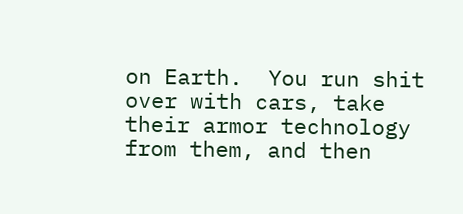on Earth.  You run shit over with cars, take their armor technology from them, and then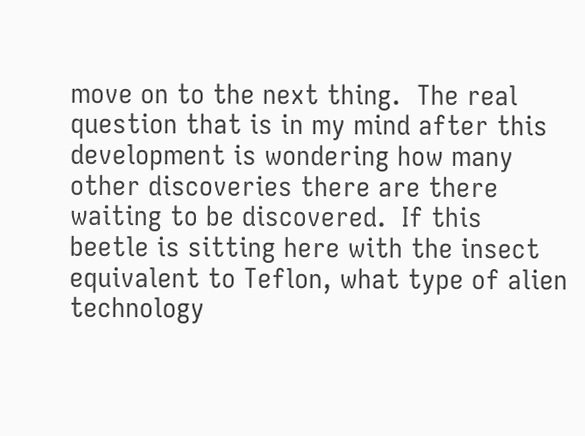move on to the next thing.  The real question that is in my mind after this development is wondering how many other discoveries there are there waiting to be discovered.  If this beetle is sitting here with the insect equivalent to Teflon, what type of alien technology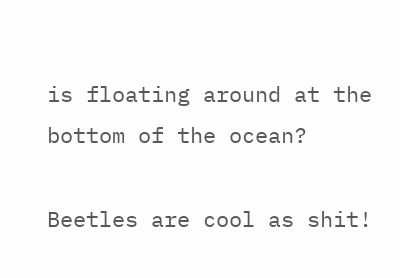is floating around at the bottom of the ocean?

Beetles are cool as shit!